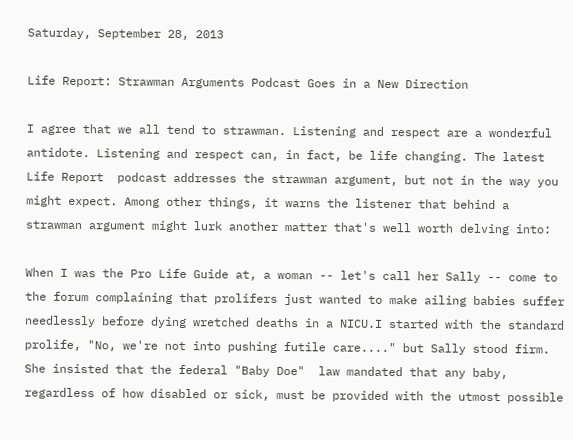Saturday, September 28, 2013

Life Report: Strawman Arguments Podcast Goes in a New Direction

I agree that we all tend to strawman. Listening and respect are a wonderful antidote. Listening and respect can, in fact, be life changing. The latest Life Report  podcast addresses the strawman argument, but not in the way you might expect. Among other things, it warns the listener that behind a strawman argument might lurk another matter that's well worth delving into:

When I was the Pro Life Guide at, a woman -- let's call her Sally -- come to the forum complaining that prolifers just wanted to make ailing babies suffer needlessly before dying wretched deaths in a NICU.I started with the standard prolife, "No, we're not into pushing futile care...." but Sally stood firm. She insisted that the federal "Baby Doe"  law mandated that any baby, regardless of how disabled or sick, must be provided with the utmost possible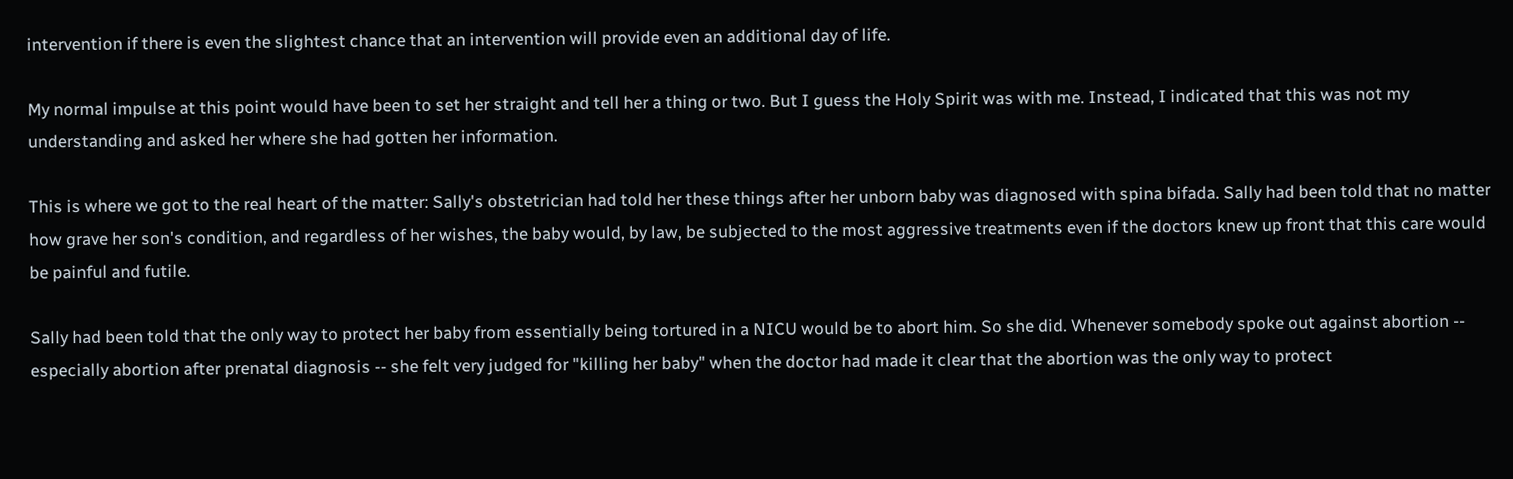intervention if there is even the slightest chance that an intervention will provide even an additional day of life.

My normal impulse at this point would have been to set her straight and tell her a thing or two. But I guess the Holy Spirit was with me. Instead, I indicated that this was not my understanding and asked her where she had gotten her information.

This is where we got to the real heart of the matter: Sally's obstetrician had told her these things after her unborn baby was diagnosed with spina bifada. Sally had been told that no matter how grave her son's condition, and regardless of her wishes, the baby would, by law, be subjected to the most aggressive treatments even if the doctors knew up front that this care would be painful and futile.

Sally had been told that the only way to protect her baby from essentially being tortured in a NICU would be to abort him. So she did. Whenever somebody spoke out against abortion -- especially abortion after prenatal diagnosis -- she felt very judged for "killing her baby" when the doctor had made it clear that the abortion was the only way to protect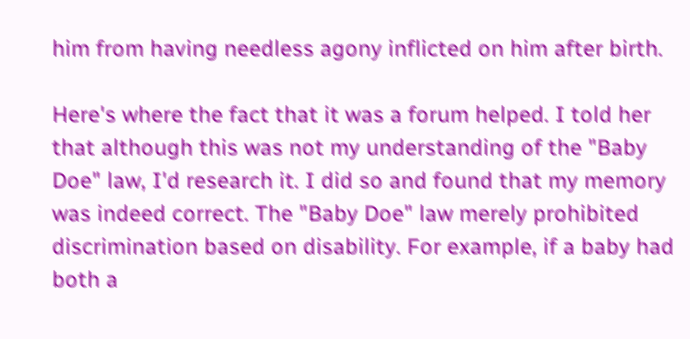him from having needless agony inflicted on him after birth.

Here's where the fact that it was a forum helped. I told her that although this was not my understanding of the "Baby Doe" law, I'd research it. I did so and found that my memory was indeed correct. The "Baby Doe" law merely prohibited discrimination based on disability. For example, if a baby had both a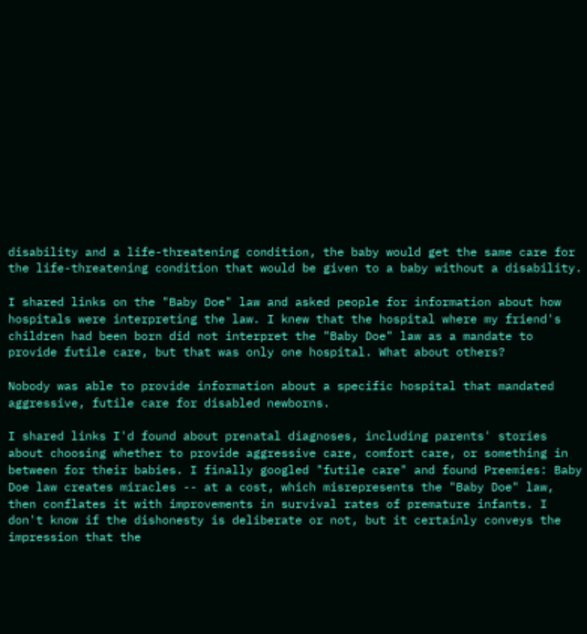disability and a life-threatening condition, the baby would get the same care for the life-threatening condition that would be given to a baby without a disability.

I shared links on the "Baby Doe" law and asked people for information about how hospitals were interpreting the law. I knew that the hospital where my friend's children had been born did not interpret the "Baby Doe" law as a mandate to provide futile care, but that was only one hospital. What about others?

Nobody was able to provide information about a specific hospital that mandated aggressive, futile care for disabled newborns.

I shared links I'd found about prenatal diagnoses, including parents' stories about choosing whether to provide aggressive care, comfort care, or something in between for their babies. I finally googled "futile care" and found Preemies: Baby Doe law creates miracles -- at a cost, which misrepresents the "Baby Doe" law, then conflates it with improvements in survival rates of premature infants. I don't know if the dishonesty is deliberate or not, but it certainly conveys the impression that the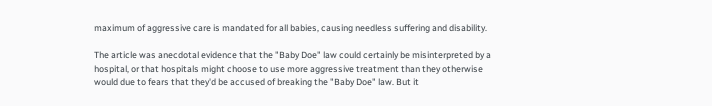maximum of aggressive care is mandated for all babies, causing needless suffering and disability.

The article was anecdotal evidence that the "Baby Doe" law could certainly be misinterpreted by a hospital, or that hospitals might choose to use more aggressive treatment than they otherwise would due to fears that they'd be accused of breaking the "Baby Doe" law. But it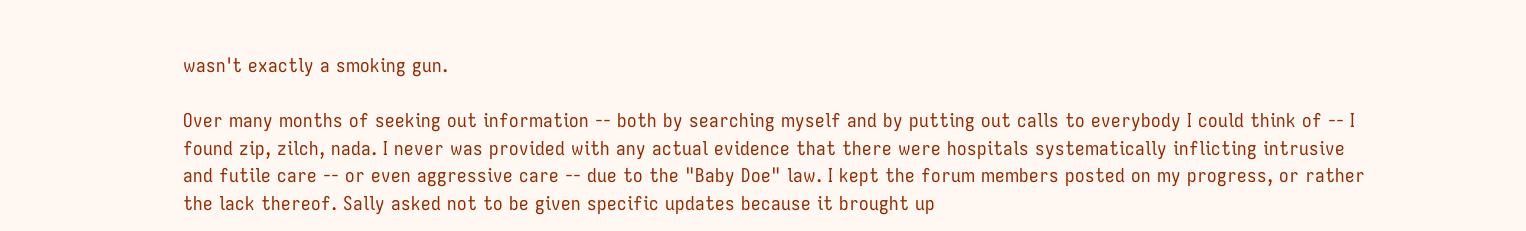wasn't exactly a smoking gun.

Over many months of seeking out information -- both by searching myself and by putting out calls to everybody I could think of -- I found zip, zilch, nada. I never was provided with any actual evidence that there were hospitals systematically inflicting intrusive and futile care -- or even aggressive care -- due to the "Baby Doe" law. I kept the forum members posted on my progress, or rather the lack thereof. Sally asked not to be given specific updates because it brought up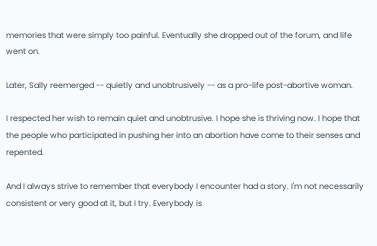memories that were simply too painful. Eventually she dropped out of the forum, and life went on.

Later, Sally reemerged -- quietly and unobtrusively -- as a pro-life post-abortive woman.

I respected her wish to remain quiet and unobtrusive. I hope she is thriving now. I hope that the people who participated in pushing her into an abortion have come to their senses and repented.

And I always strive to remember that everybody I encounter had a story. I'm not necessarily consistent or very good at it, but I try. Everybody is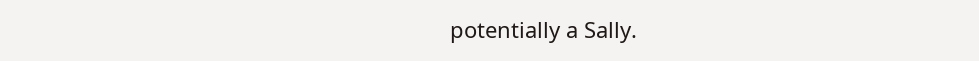potentially a Sally.